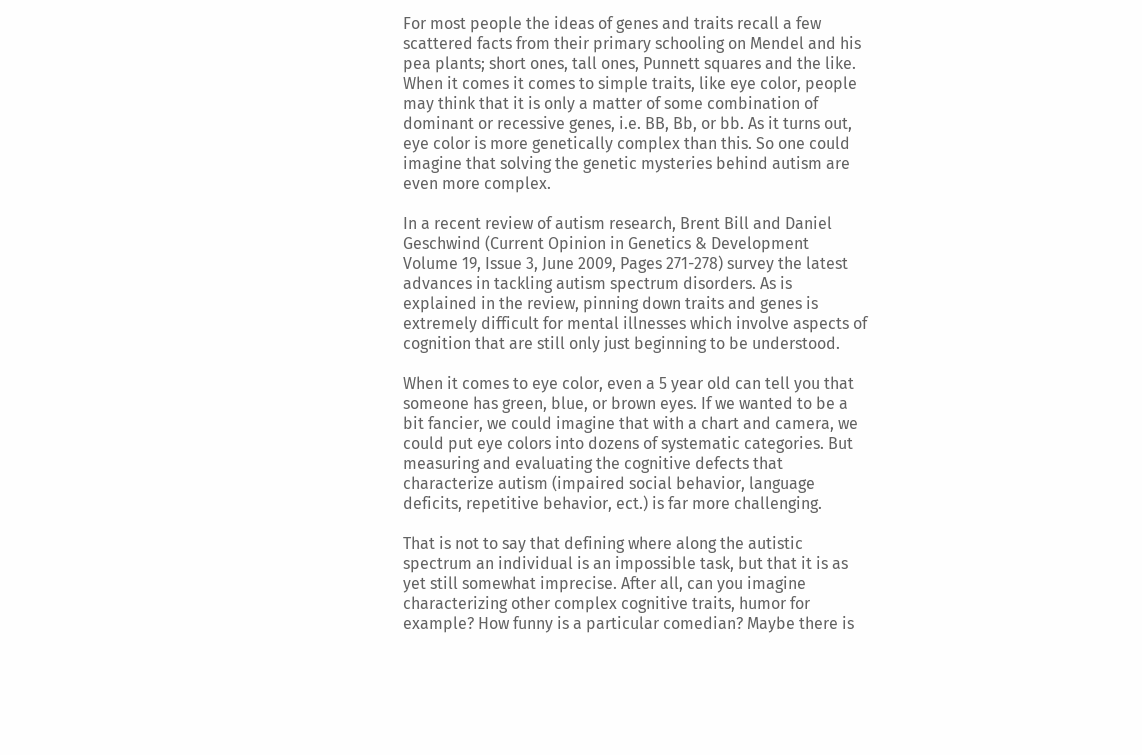For most people the ideas of genes and traits recall a few scattered facts from their primary schooling on Mendel and his pea plants; short ones, tall ones, Punnett squares and the like. When it comes it comes to simple traits, like eye color, people may think that it is only a matter of some combination of dominant or recessive genes, i.e. BB, Bb, or bb. As it turns out, eye color is more genetically complex than this. So one could imagine that solving the genetic mysteries behind autism are even more complex.

In a recent review of autism research, Brent Bill and Daniel Geschwind (Current Opinion in Genetics & Development Volume 19, Issue 3, June 2009, Pages 271-278) survey the latest advances in tackling autism spectrum disorders. As is explained in the review, pinning down traits and genes is extremely difficult for mental illnesses which involve aspects of cognition that are still only just beginning to be understood.

When it comes to eye color, even a 5 year old can tell you that someone has green, blue, or brown eyes. If we wanted to be a bit fancier, we could imagine that with a chart and camera, we could put eye colors into dozens of systematic categories. But measuring and evaluating the cognitive defects that characterize autism (impaired social behavior, language deficits, repetitive behavior, ect.) is far more challenging.

That is not to say that defining where along the autistic spectrum an individual is an impossible task, but that it is as yet still somewhat imprecise. After all, can you imagine characterizing other complex cognitive traits, humor for example? How funny is a particular comedian? Maybe there is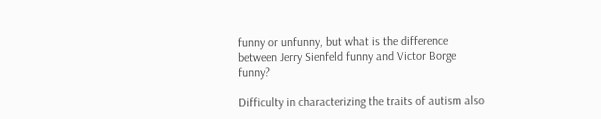funny or unfunny, but what is the difference between Jerry Sienfeld funny and Victor Borge funny?

Difficulty in characterizing the traits of autism also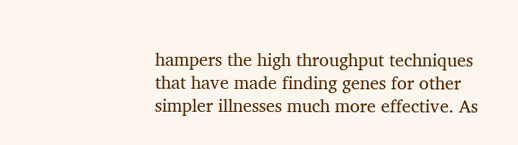hampers the high throughput techniques that have made finding genes for other simpler illnesses much more effective. As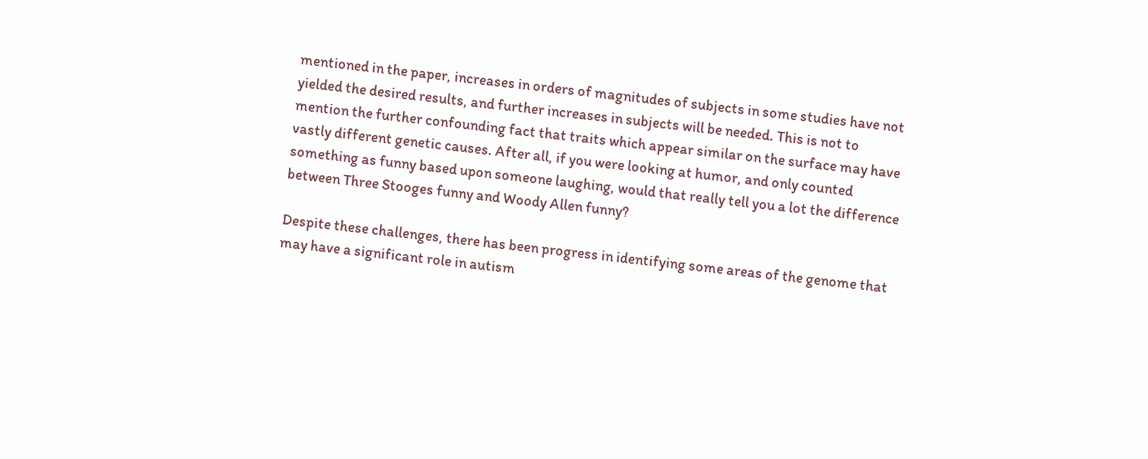mentioned in the paper, increases in orders of magnitudes of subjects in some studies have not yielded the desired results, and further increases in subjects will be needed. This is not to mention the further confounding fact that traits which appear similar on the surface may have vastly different genetic causes. After all, if you were looking at humor, and only counted something as funny based upon someone laughing, would that really tell you a lot the difference between Three Stooges funny and Woody Allen funny?

Despite these challenges, there has been progress in identifying some areas of the genome that may have a significant role in autism